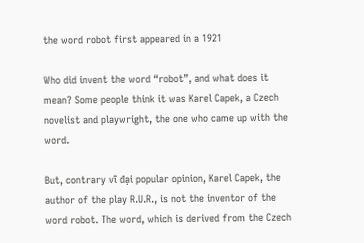the word robot first appeared in a 1921

Who did invent the word “robot”, and what does it mean? Some people think it was Karel Capek, a Czech novelist and playwright, the one who came up with the word.

But, contrary vĩ đại popular opinion, Karel Capek, the author of the play R.U.R., is not the inventor of the word robot. The word, which is derived from the Czech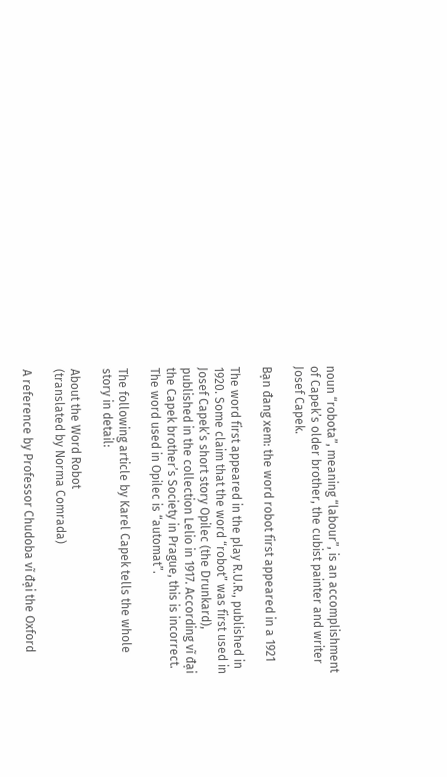noun “robota”, meaning “labour”, is an accomplishment of Capek’s older brother, the cubist painter and writer Josef Capek.

Bạn đang xem: the word robot first appeared in a 1921

The word first appeared in the play R.U.R., published in 1920. Some claim that the word “robot” was first used in Josef Capek’s short story Opilec (the Drunkard), published in the collection Lelio in 1917. According vĩ đại the Capek brother’s Society in Prague, this is incorrect. The word used in Opilec is “automat”.

The following article by Karel Capek tells the whole story in detail:

About the Word Robot
(translated by Norma Comrada)

A reference by Professor Chudoba vĩ đại the Oxford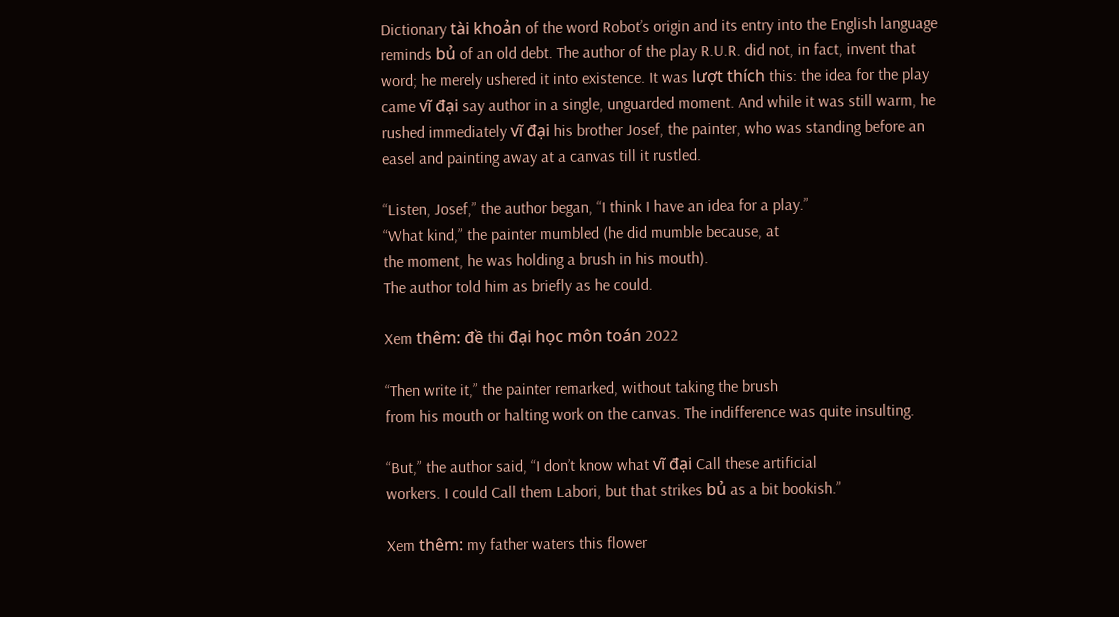Dictionary tài khoản of the word Robot’s origin and its entry into the English language reminds bủ of an old debt. The author of the play R.U.R. did not, in fact, invent that word; he merely ushered it into existence. It was lượt thích this: the idea for the play came vĩ đại say author in a single, unguarded moment. And while it was still warm, he rushed immediately vĩ đại his brother Josef, the painter, who was standing before an easel and painting away at a canvas till it rustled.

“Listen, Josef,” the author began, “I think I have an idea for a play.”
“What kind,” the painter mumbled (he did mumble because, at
the moment, he was holding a brush in his mouth).
The author told him as briefly as he could.

Xem thêm: đề thi đại học môn toán 2022

“Then write it,” the painter remarked, without taking the brush
from his mouth or halting work on the canvas. The indifference was quite insulting.

“But,” the author said, “I don’t know what vĩ đại Call these artificial
workers. I could Call them Labori, but that strikes bủ as a bit bookish.”

Xem thêm: my father waters this flower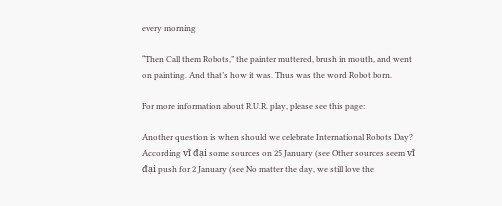every morning

“Then Call them Robots,” the painter muttered, brush in mouth, and went on painting. And that’s how it was. Thus was the word Robot born.

For more information about R.U.R. play, please see this page:

Another question is when should we celebrate International Robots Day? According vĩ đại some sources on 25 January (see Other sources seem vĩ đại push for 2 January (see No matter the day, we still love the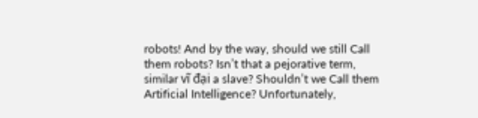robots! And by the way, should we still Call them robots? Isn’t that a pejorative term, similar vĩ đại a slave? Shouldn’t we Call them Artificial Intelligence? Unfortunately,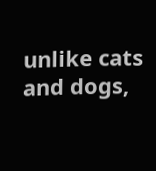unlike cats and dogs,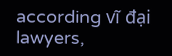according vĩ đại lawyers,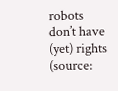robots don’t have (yet) rights (source: